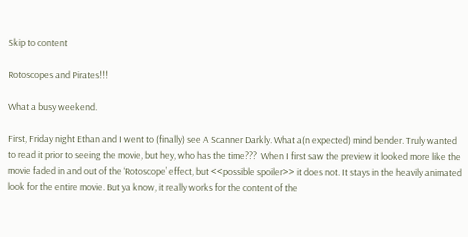Skip to content

Rotoscopes and Pirates!!!

What a busy weekend.

First, Friday night Ethan and I went to (finally) see A Scanner Darkly. What a(n expected) mind bender. Truly wanted to read it prior to seeing the movie, but hey, who has the time???  When I first saw the preview it looked more like the movie faded in and out of the ‘Rotoscope’ effect, but <<possible spoiler>> it does not. It stays in the heavily animated look for the entire movie. But ya know, it really works for the content of the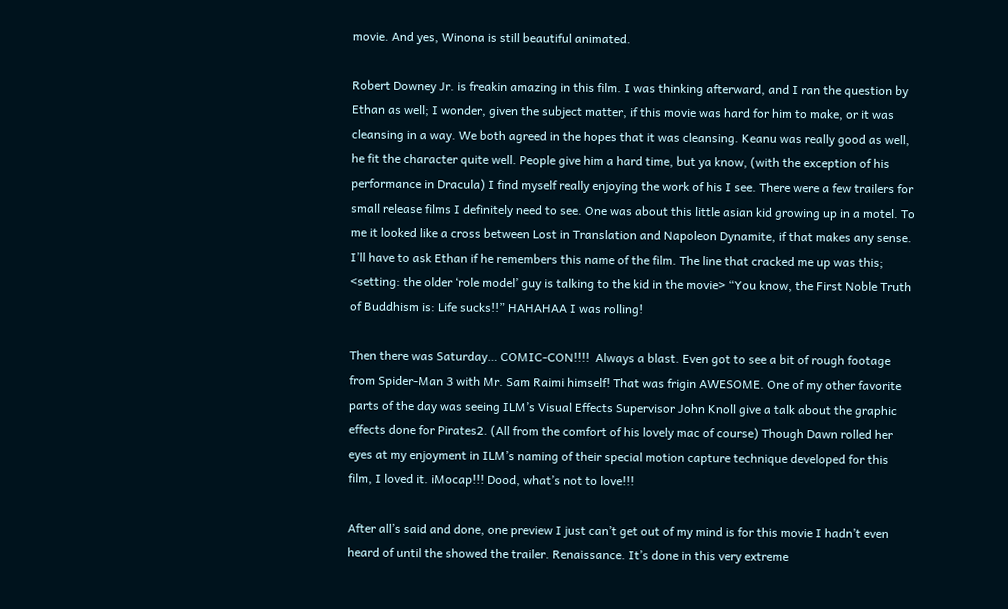movie. And yes, Winona is still beautiful animated.

Robert Downey Jr. is freakin amazing in this film. I was thinking afterward, and I ran the question by Ethan as well; I wonder, given the subject matter, if this movie was hard for him to make, or it was cleansing in a way. We both agreed in the hopes that it was cleansing. Keanu was really good as well, he fit the character quite well. People give him a hard time, but ya know, (with the exception of his performance in Dracula) I find myself really enjoying the work of his I see. There were a few trailers for small release films I definitely need to see. One was about this little asian kid growing up in a motel. To me it looked like a cross between Lost in Translation and Napoleon Dynamite, if that makes any sense. I’ll have to ask Ethan if he remembers this name of the film. The line that cracked me up was this; <setting: the older ‘role model’ guy is talking to the kid in the movie> “You know, the First Noble Truth of Buddhism is: Life sucks!!” HAHAHAA I was rolling!

Then there was Saturday… COMIC-CON!!!!  Always a blast. Even got to see a bit of rough footage from Spider-Man 3 with Mr. Sam Raimi himself! That was frigin AWESOME. One of my other favorite parts of the day was seeing ILM’s Visual Effects Supervisor John Knoll give a talk about the graphic effects done for Pirates2. (All from the comfort of his lovely mac of course) Though Dawn rolled her eyes at my enjoyment in ILM’s naming of their special motion capture technique developed for this film, I loved it. iMocap!!! Dood, what’s not to love!!!

After all’s said and done, one preview I just can’t get out of my mind is for this movie I hadn’t even heard of until the showed the trailer. Renaissance. It’s done in this very extreme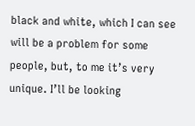black and white, which I can see will be a problem for some people, but, to me it’s very unique. I’ll be looking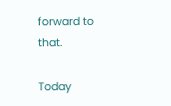forward to that.

Today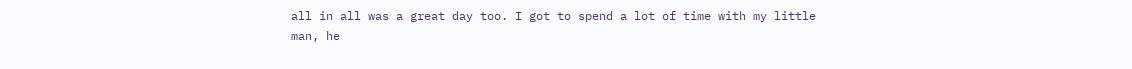all in all was a great day too. I got to spend a lot of time with my little man, he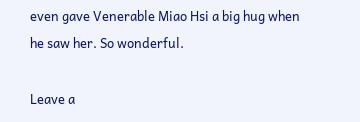even gave Venerable Miao Hsi a big hug when he saw her. So wonderful.

Leave a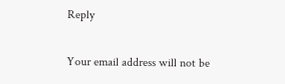Reply

Your email address will not be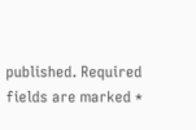published. Required fields are marked *